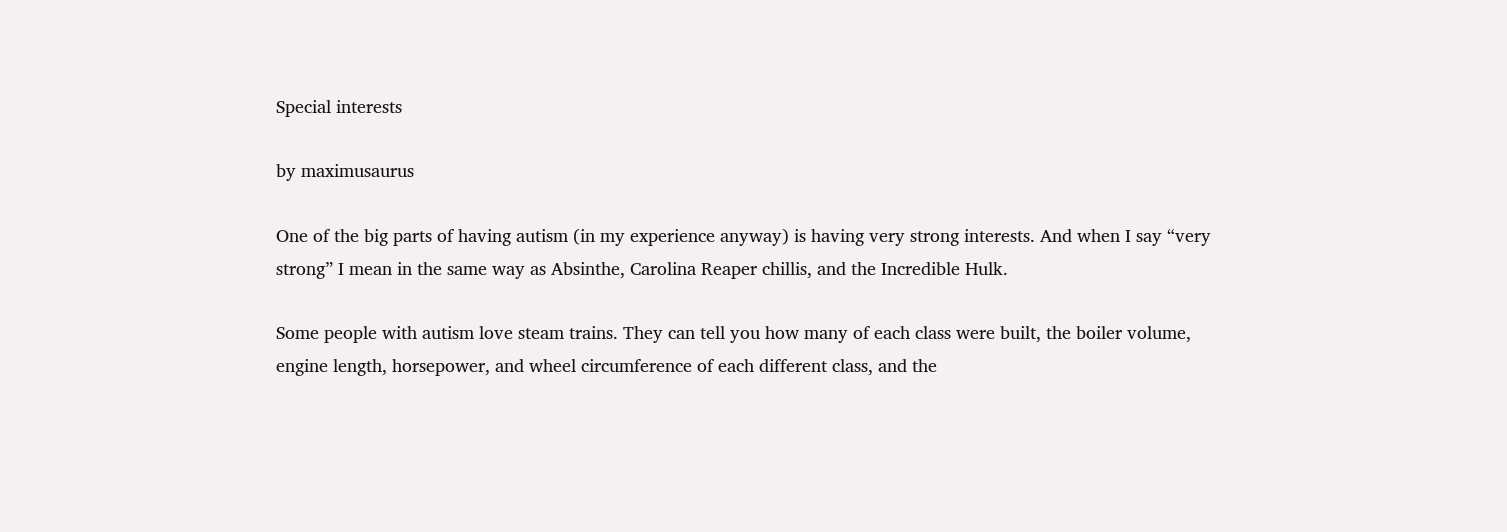Special interests

by maximusaurus

One of the big parts of having autism (in my experience anyway) is having very strong interests. And when I say “very strong” I mean in the same way as Absinthe, Carolina Reaper chillis, and the Incredible Hulk.

Some people with autism love steam trains. They can tell you how many of each class were built, the boiler volume,  engine length, horsepower, and wheel circumference of each different class, and the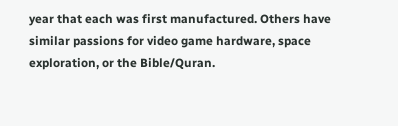year that each was first manufactured. Others have similar passions for video game hardware, space exploration, or the Bible/Quran.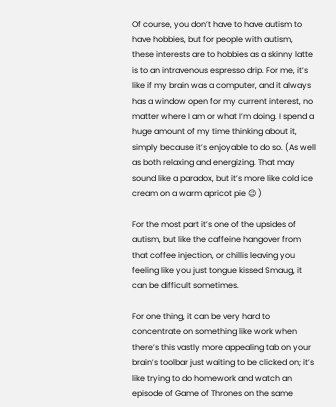Of course, you don’t have to have autism to have hobbies, but for people with autism, these interests are to hobbies as a skinny latte is to an intravenous espresso drip. For me, it’s like if my brain was a computer, and it always has a window open for my current interest, no matter where I am or what I’m doing. I spend a huge amount of my time thinking about it, simply because it’s enjoyable to do so. (As well as both relaxing and energizing. That may sound like a paradox, but it’s more like cold ice cream on a warm apricot pie 😉 )

For the most part it’s one of the upsides of autism, but like the caffeine hangover from that coffee injection, or chillis leaving you feeling like you just tongue kissed Smaug, it can be difficult sometimes.

For one thing, it can be very hard to concentrate on something like work when there’s this vastly more appealing tab on your brain’s toolbar just waiting to be clicked on; it’s like trying to do homework and watch an episode of Game of Thrones on the same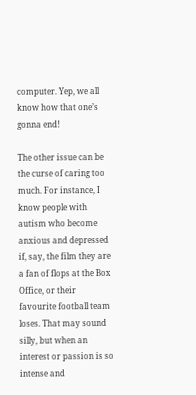computer. Yep, we all know how that one’s gonna end!

The other issue can be the curse of caring too much. For instance, I know people with autism who become anxious and depressed if, say, the film they are a fan of flops at the Box Office, or their favourite football team loses. That may sound silly, but when an interest or passion is so intense and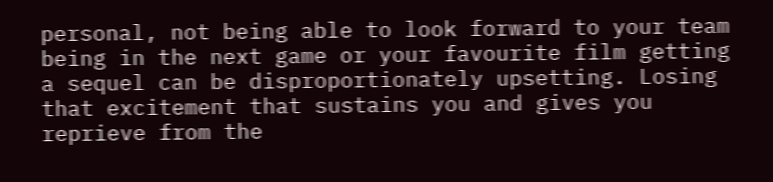personal, not being able to look forward to your team being in the next game or your favourite film getting a sequel can be disproportionately upsetting. Losing that excitement that sustains you and gives you reprieve from the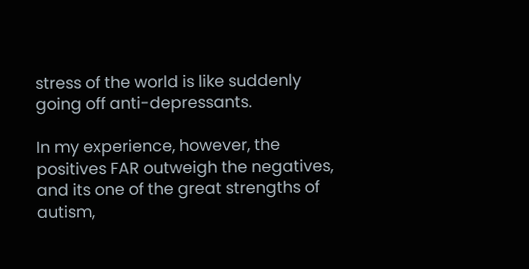stress of the world is like suddenly going off anti-depressants.

In my experience, however, the positives FAR outweigh the negatives, and its one of the great strengths of autism,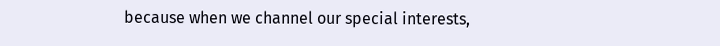because when we channel our special interests,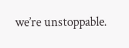we’re unstoppable.